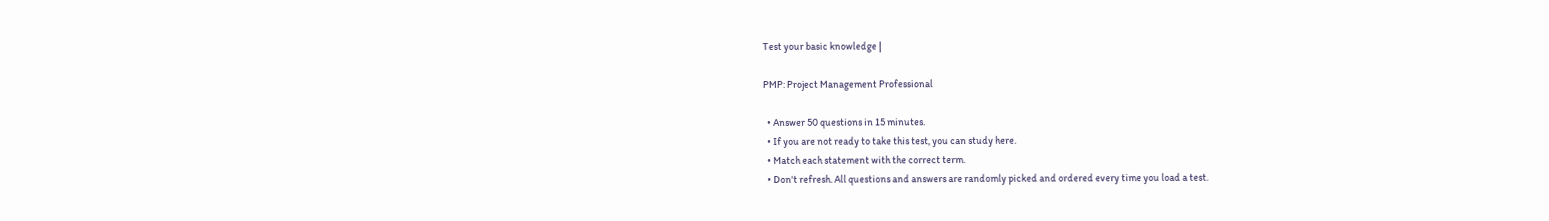Test your basic knowledge |

PMP: Project Management Professional

  • Answer 50 questions in 15 minutes.
  • If you are not ready to take this test, you can study here.
  • Match each statement with the correct term.
  • Don't refresh. All questions and answers are randomly picked and ordered every time you load a test.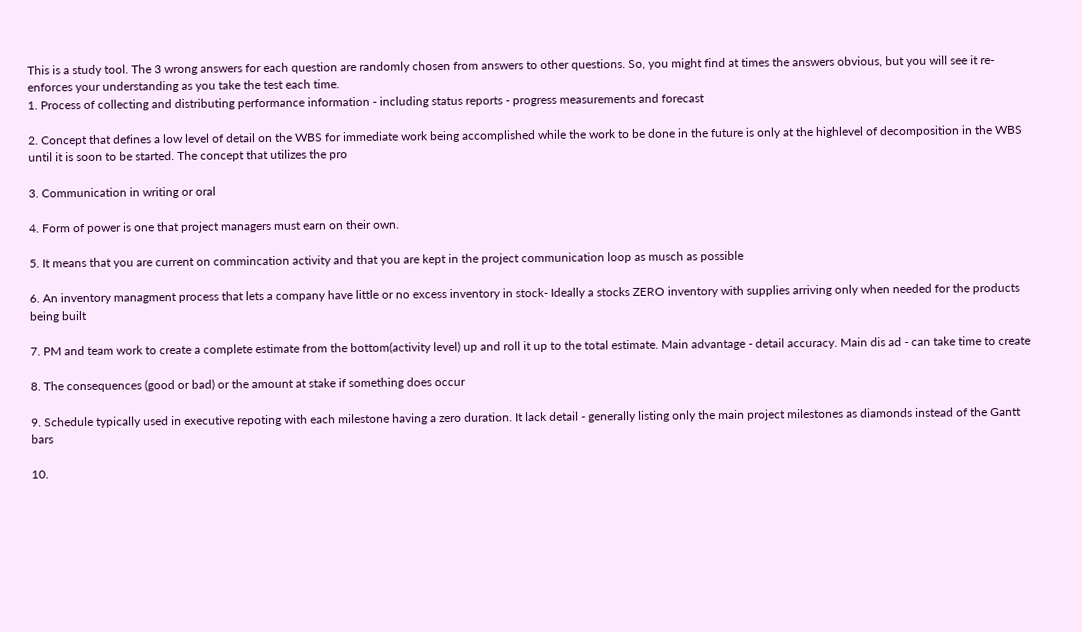This is a study tool. The 3 wrong answers for each question are randomly chosen from answers to other questions. So, you might find at times the answers obvious, but you will see it re-enforces your understanding as you take the test each time.
1. Process of collecting and distributing performance information - including status reports - progress measurements and forecast

2. Concept that defines a low level of detail on the WBS for immediate work being accomplished while the work to be done in the future is only at the highlevel of decomposition in the WBS until it is soon to be started. The concept that utilizes the pro

3. Communication in writing or oral

4. Form of power is one that project managers must earn on their own.

5. It means that you are current on commincation activity and that you are kept in the project communication loop as musch as possible

6. An inventory managment process that lets a company have little or no excess inventory in stock- Ideally a stocks ZERO inventory with supplies arriving only when needed for the products being built

7. PM and team work to create a complete estimate from the bottom(activity level) up and roll it up to the total estimate. Main advantage - detail accuracy. Main dis ad - can take time to create

8. The consequences (good or bad) or the amount at stake if something does occur

9. Schedule typically used in executive repoting with each milestone having a zero duration. It lack detail - generally listing only the main project milestones as diamonds instead of the Gantt bars

10.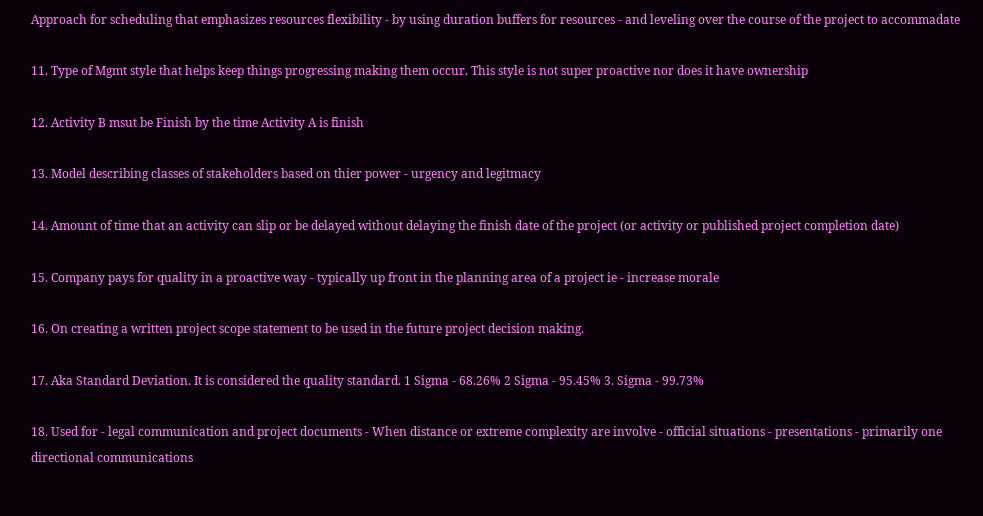Approach for scheduling that emphasizes resources flexibility - by using duration buffers for resources - and leveling over the course of the project to accommadate

11. Type of Mgmt style that helps keep things progressing making them occur. This style is not super proactive nor does it have ownership

12. Activity B msut be Finish by the time Activity A is finish

13. Model describing classes of stakeholders based on thier power - urgency and legitmacy

14. Amount of time that an activity can slip or be delayed without delaying the finish date of the project (or activity or published project completion date)

15. Company pays for quality in a proactive way - typically up front in the planning area of a project ie - increase morale

16. On creating a written project scope statement to be used in the future project decision making.

17. Aka Standard Deviation. It is considered the quality standard. 1 Sigma - 68.26% 2 Sigma - 95.45% 3. Sigma - 99.73%

18. Used for - legal communication and project documents - When distance or extreme complexity are involve - official situations - presentations - primarily one directional communications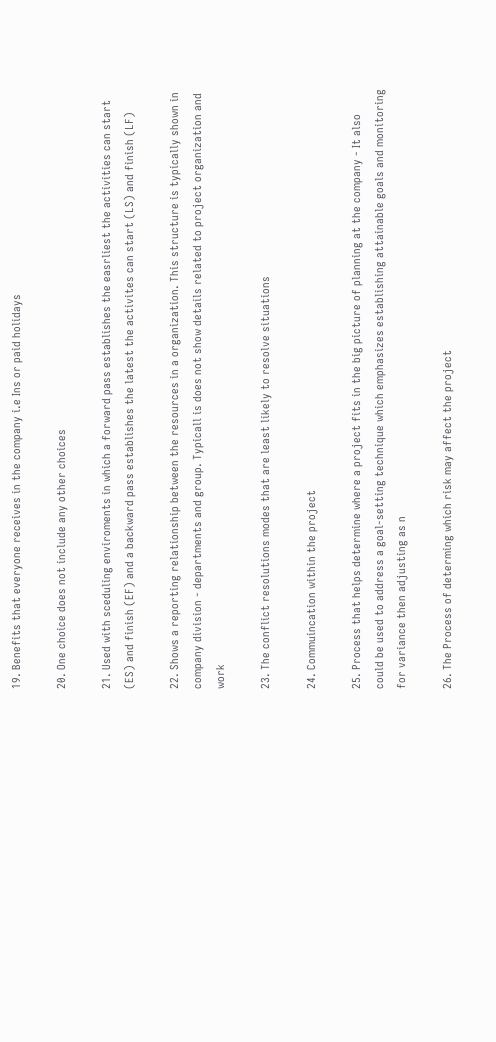19. Benefits that everyone receives in the company i.e Ins or paid holidays

20. One choice does not include any other choices

21. Used with sceduling enviroments in which a forward pass establishes the easrliest the activities can start (ES) and finish (EF) and a backward pass establishes the latest the activites can start (LS) and finish (LF)

22. Shows a reporting relationship between the resources in a organization. This structure is typically shown in company division - departments and group. Typicall is does not show details related to project organization and work

23. The conflict resolutions modes that are least likely to resolve situations

24. Commuincation within the project

25. Process that helps determine where a project fits in the big picture of planning at the company - It also could be used to address a goal-setting technique which emphasizes establishing attainable goals and monitoring for variance then adjusting as n

26. The Process of determing which risk may affect the project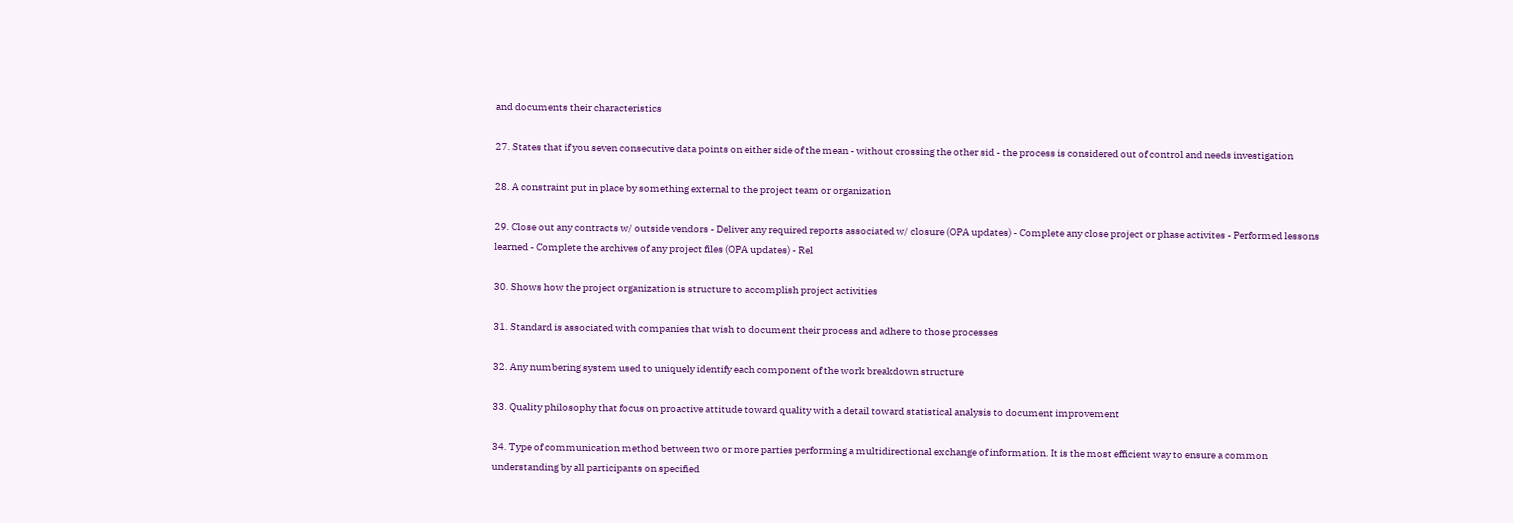and documents their characteristics

27. States that if you seven consecutive data points on either side of the mean - without crossing the other sid - the process is considered out of control and needs investigation

28. A constraint put in place by something external to the project team or organization

29. Close out any contracts w/ outside vendors - Deliver any required reports associated w/ closure (OPA updates) - Complete any close project or phase activites - Performed lessons learned - Complete the archives of any project files (OPA updates) - Rel

30. Shows how the project organization is structure to accomplish project activities

31. Standard is associated with companies that wish to document their process and adhere to those processes

32. Any numbering system used to uniquely identify each component of the work breakdown structure

33. Quality philosophy that focus on proactive attitude toward quality with a detail toward statistical analysis to document improvement

34. Type of communication method between two or more parties performing a multidirectional exchange of information. It is the most efficient way to ensure a common understanding by all participants on specified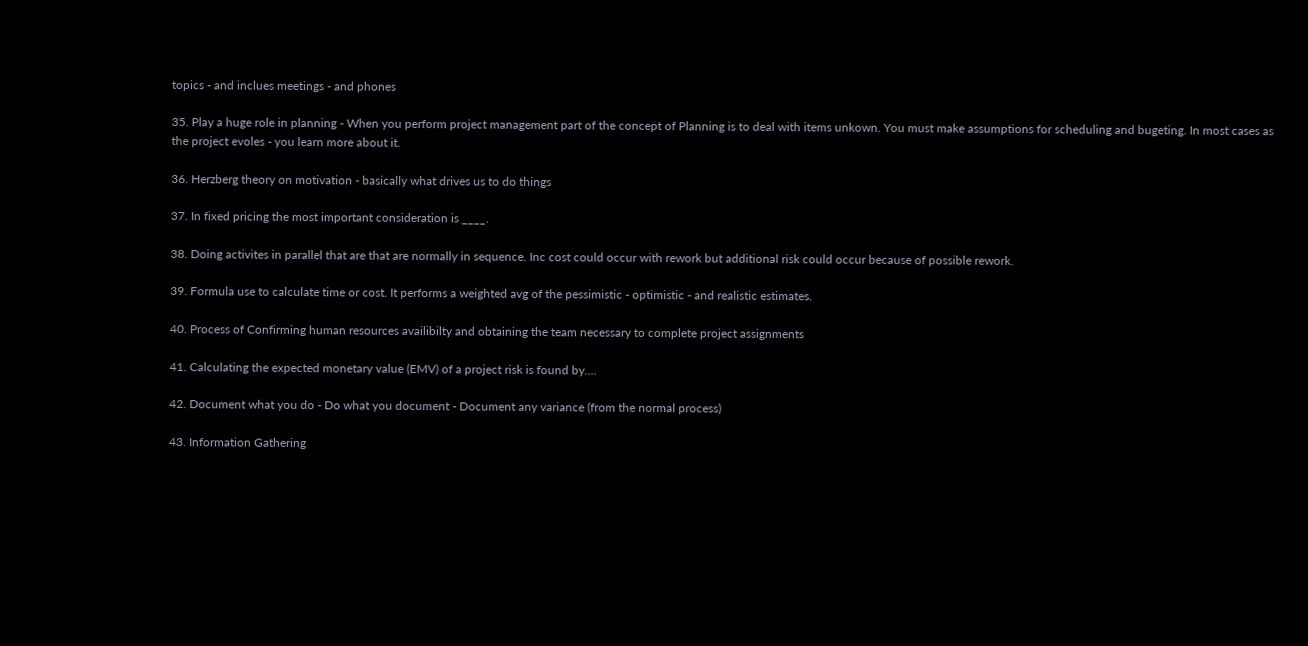topics - and inclues meetings - and phones

35. Play a huge role in planning - When you perform project management part of the concept of Planning is to deal with items unkown. You must make assumptions for scheduling and bugeting. In most cases as the project evoles - you learn more about it.

36. Herzberg theory on motivation - basically what drives us to do things

37. In fixed pricing the most important consideration is ____.

38. Doing activites in parallel that are that are normally in sequence. Inc cost could occur with rework but additional risk could occur because of possible rework.

39. Formula use to calculate time or cost. It performs a weighted avg of the pessimistic - optimistic - and realistic estimates.

40. Process of Confirming human resources availibilty and obtaining the team necessary to complete project assignments

41. Calculating the expected monetary value (EMV) of a project risk is found by....

42. Document what you do - Do what you document - Document any variance (from the normal process)

43. Information Gathering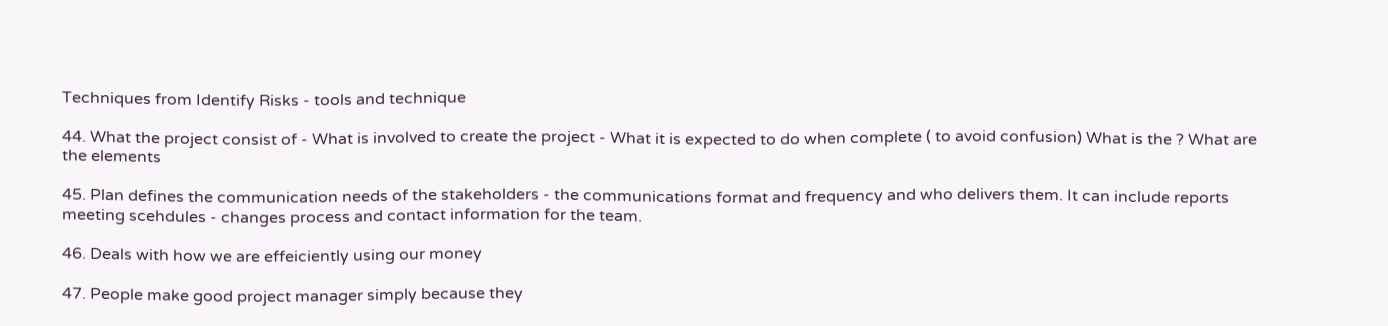Techniques from Identify Risks - tools and technique

44. What the project consist of - What is involved to create the project - What it is expected to do when complete ( to avoid confusion) What is the ? What are the elements

45. Plan defines the communication needs of the stakeholders - the communications format and frequency and who delivers them. It can include reports meeting scehdules - changes process and contact information for the team.

46. Deals with how we are effeiciently using our money

47. People make good project manager simply because they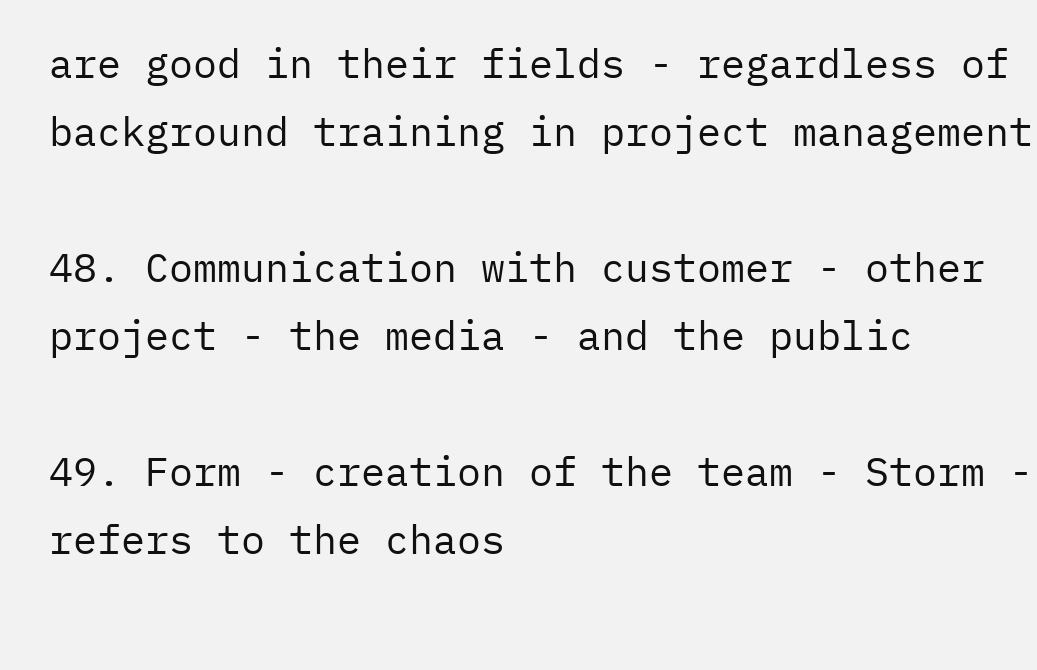are good in their fields - regardless of background training in project management

48. Communication with customer - other project - the media - and the public

49. Form - creation of the team - Storm - refers to the chaos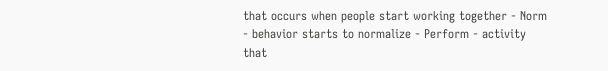that occurs when people start working together - Norm - behavior starts to normalize - Perform - activity that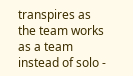transpires as the team works as a team instead of solo -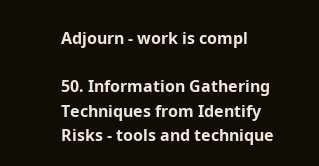Adjourn - work is compl

50. Information Gathering Techniques from Identify Risks - tools and technique